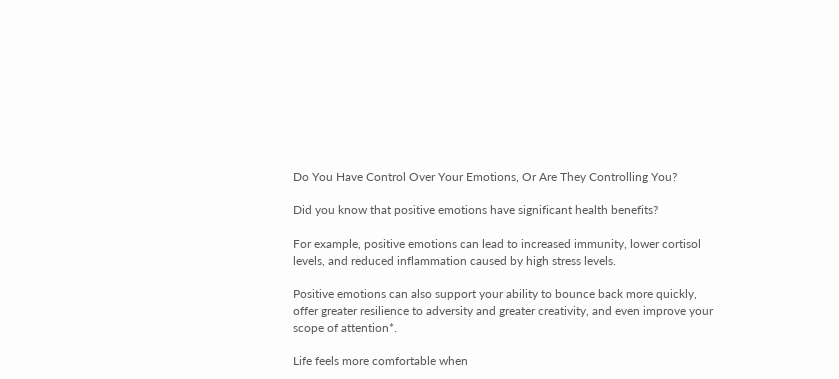Do You Have Control Over Your Emotions, Or Are They Controlling You?

Did you know that positive emotions have significant health benefits?

For example, positive emotions can lead to increased immunity, lower cortisol levels, and reduced inflammation caused by high stress levels.

Positive emotions can also support your ability to bounce back more quickly, offer greater resilience to adversity and greater creativity, and even improve your scope of attention*.

Life feels more comfortable when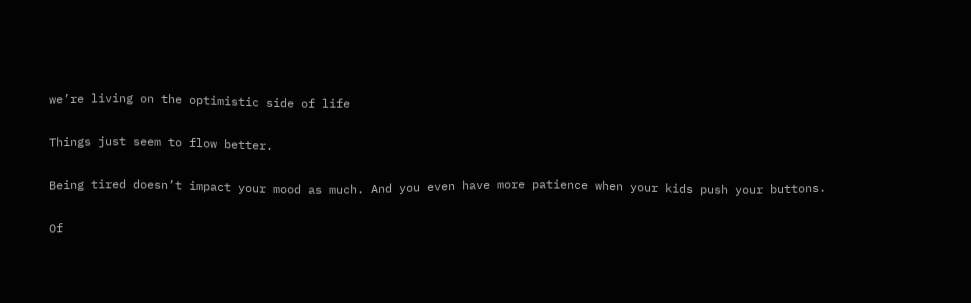we’re living on the optimistic side of life

Things just seem to flow better.

Being tired doesn’t impact your mood as much. And you even have more patience when your kids push your buttons.

Of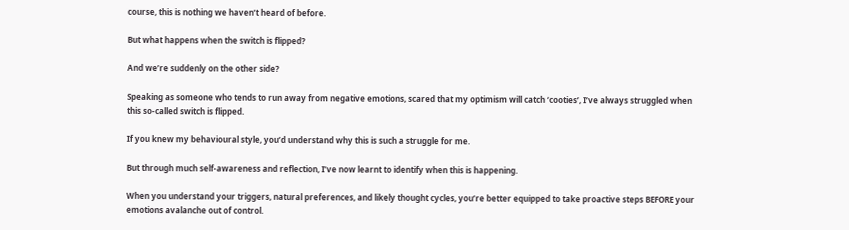course, this is nothing we haven’t heard of before.

But what happens when the switch is flipped?

And we’re suddenly on the other side?

Speaking as someone who tends to run away from negative emotions, scared that my optimism will catch ‘cooties’, I’ve always struggled when this so-called switch is flipped.

If you knew my behavioural style, you’d understand why this is such a struggle for me.

But through much self-awareness and reflection, I’ve now learnt to identify when this is happening.

When you understand your triggers, natural preferences, and likely thought cycles, you’re better equipped to take proactive steps BEFORE your emotions avalanche out of control.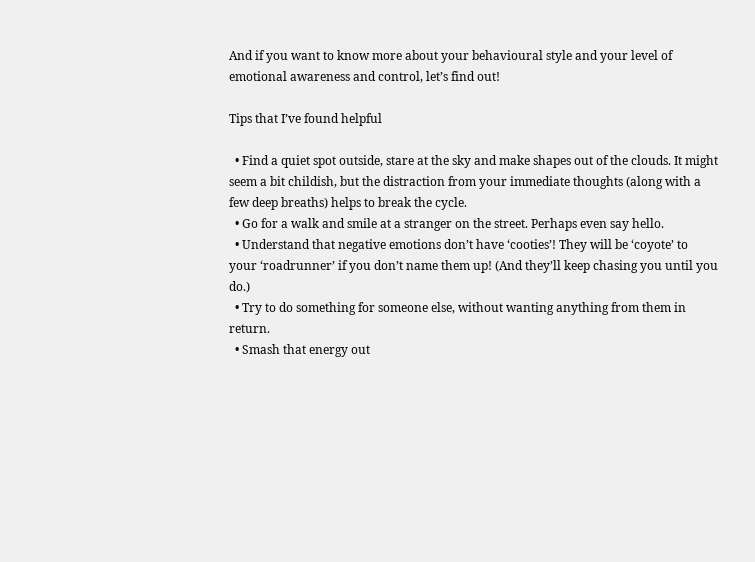And if you want to know more about your behavioural style and your level of emotional awareness and control, let’s find out!

Tips that I’ve found helpful

  • Find a quiet spot outside, stare at the sky and make shapes out of the clouds. It might seem a bit childish, but the distraction from your immediate thoughts (along with a few deep breaths) helps to break the cycle.
  • Go for a walk and smile at a stranger on the street. Perhaps even say hello.
  • Understand that negative emotions don’t have ‘cooties’! They will be ‘coyote’ to your ‘roadrunner’ if you don’t name them up! (And they’ll keep chasing you until you do.)
  • Try to do something for someone else, without wanting anything from them in return.
  • Smash that energy out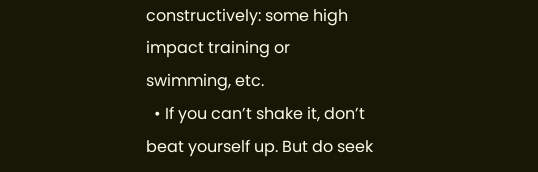constructively: some high impact training or swimming, etc.
  • If you can’t shake it, don’t beat yourself up. But do seek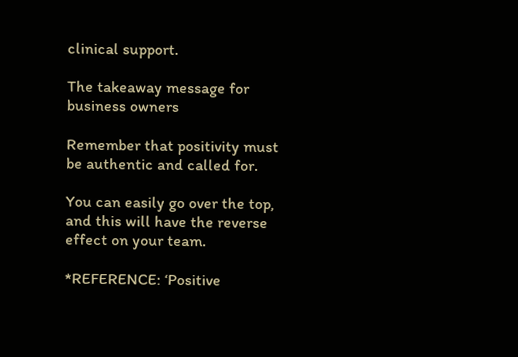clinical support.

The takeaway message for business owners

Remember that positivity must be authentic and called for.

You can easily go over the top, and this will have the reverse effect on your team.

*REFERENCE: ‘Positive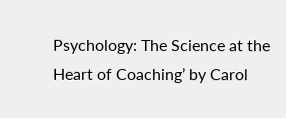Psychology: The Science at the Heart of Coaching’ by Carol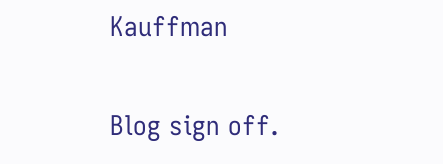Kauffman

Blog sign off.